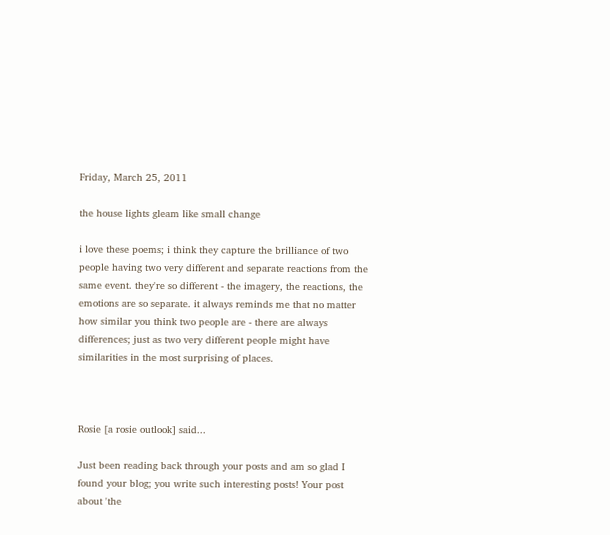Friday, March 25, 2011

the house lights gleam like small change

i love these poems; i think they capture the brilliance of two people having two very different and separate reactions from the same event. they're so different - the imagery, the reactions, the emotions are so separate. it always reminds me that no matter how similar you think two people are - there are always differences; just as two very different people might have similarities in the most surprising of places.



Rosie [a rosie outlook] said...

Just been reading back through your posts and am so glad I found your blog; you write such interesting posts! Your post about 'the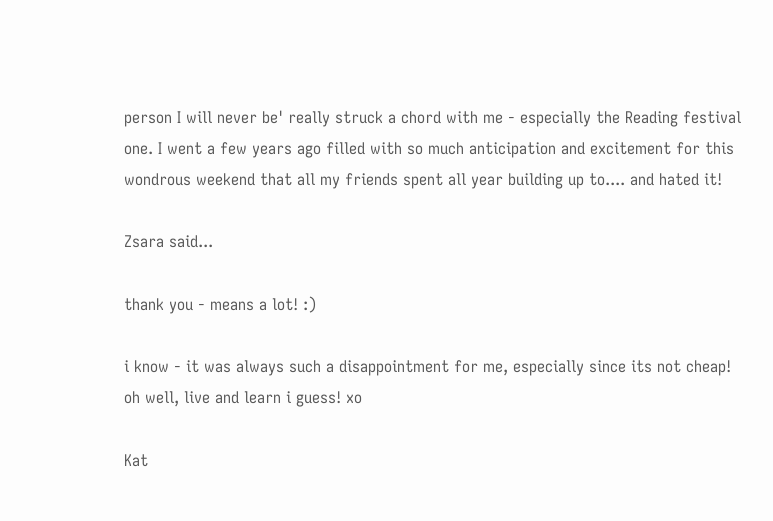person I will never be' really struck a chord with me - especially the Reading festival one. I went a few years ago filled with so much anticipation and excitement for this wondrous weekend that all my friends spent all year building up to.... and hated it!

Zsara said...

thank you - means a lot! :)

i know - it was always such a disappointment for me, especially since its not cheap! oh well, live and learn i guess! xo

Kat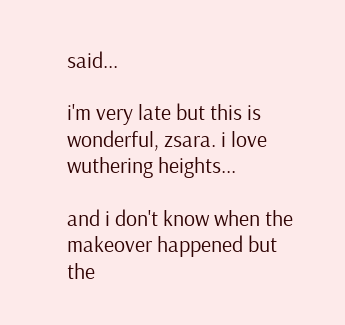said...

i'm very late but this is wonderful, zsara. i love wuthering heights...

and i don't know when the makeover happened but the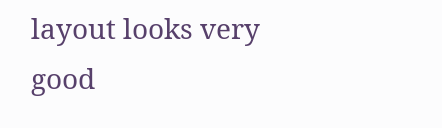layout looks very good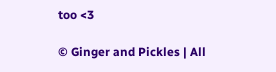too <3

© Ginger and Pickles | All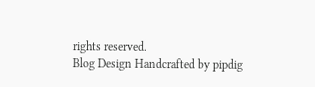rights reserved.
Blog Design Handcrafted by pipdig